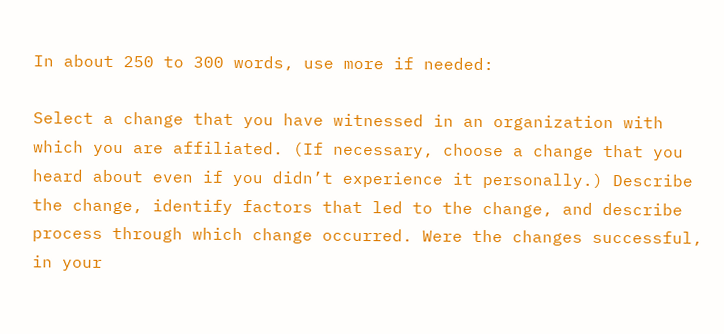In about 250 to 300 words, use more if needed:

Select a change that you have witnessed in an organization with which you are affiliated. (If necessary, choose a change that you heard about even if you didn’t experience it personally.) Describe the change, identify factors that led to the change, and describe process through which change occurred. Were the changes successful, in your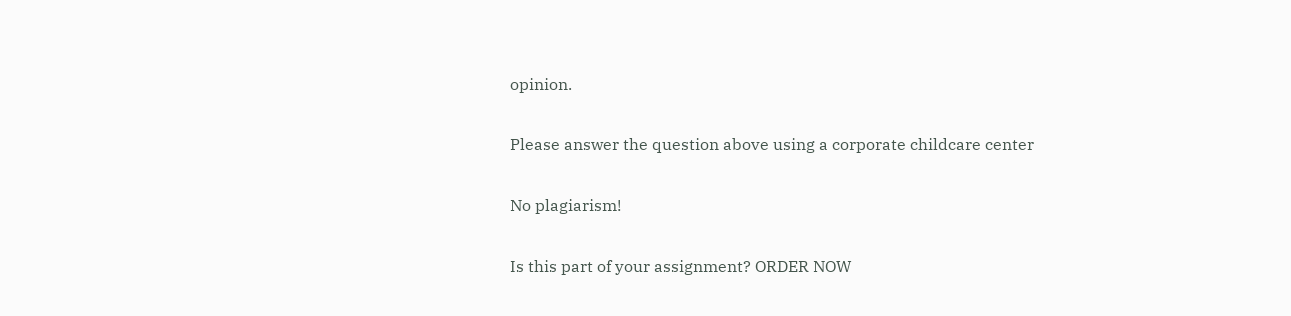opinion.

Please answer the question above using a corporate childcare center

No plagiarism!

Is this part of your assignment? ORDER NOW